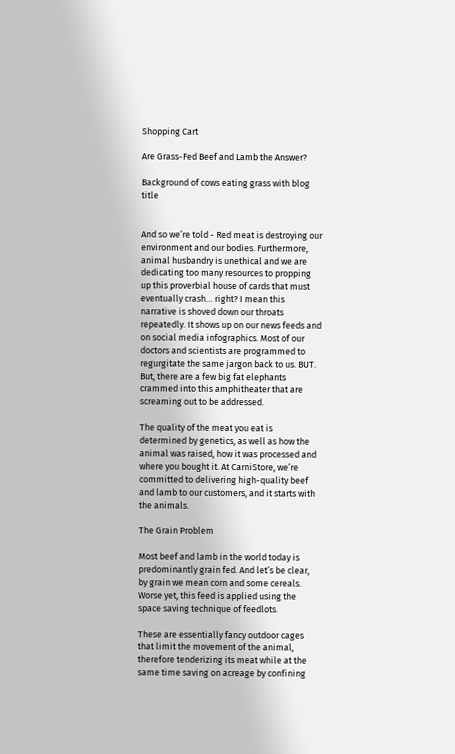Shopping Cart

Are Grass-Fed Beef and Lamb the Answer?

Background of cows eating grass with blog title


And so we’re told - Red meat is destroying our environment and our bodies. Furthermore, animal husbandry is unethical and we are dedicating too many resources to propping up this proverbial house of cards that must eventually crash… right? I mean this narrative is shoved down our throats repeatedly. It shows up on our news feeds and on social media infographics. Most of our doctors and scientists are programmed to regurgitate the same jargon back to us. BUT. But, there are a few big fat elephants crammed into this amphitheater that are screaming out to be addressed.

The quality of the meat you eat is determined by genetics, as well as how the animal was raised, how it was processed and where you bought it. At CarniStore, we’re committed to delivering high-quality beef and lamb to our customers, and it starts with the animals.

The Grain Problem

Most beef and lamb in the world today is predominantly grain fed. And let’s be clear, by grain we mean corn and some cereals. Worse yet, this feed is applied using the space saving technique of feedlots.

These are essentially fancy outdoor cages that limit the movement of the animal, therefore tenderizing its meat while at the same time saving on acreage by confining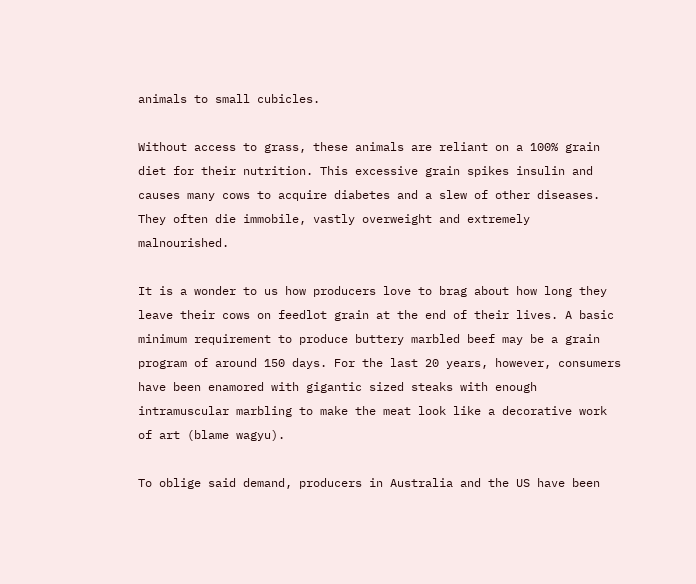animals to small cubicles.

Without access to grass, these animals are reliant on a 100% grain diet for their nutrition. This excessive grain spikes insulin and causes many cows to acquire diabetes and a slew of other diseases. They often die immobile, vastly overweight and extremely malnourished.

It is a wonder to us how producers love to brag about how long they leave their cows on feedlot grain at the end of their lives. A basic minimum requirement to produce buttery marbled beef may be a grain program of around 150 days. For the last 20 years, however, consumers have been enamored with gigantic sized steaks with enough intramuscular marbling to make the meat look like a decorative work of art (blame wagyu).

To oblige said demand, producers in Australia and the US have been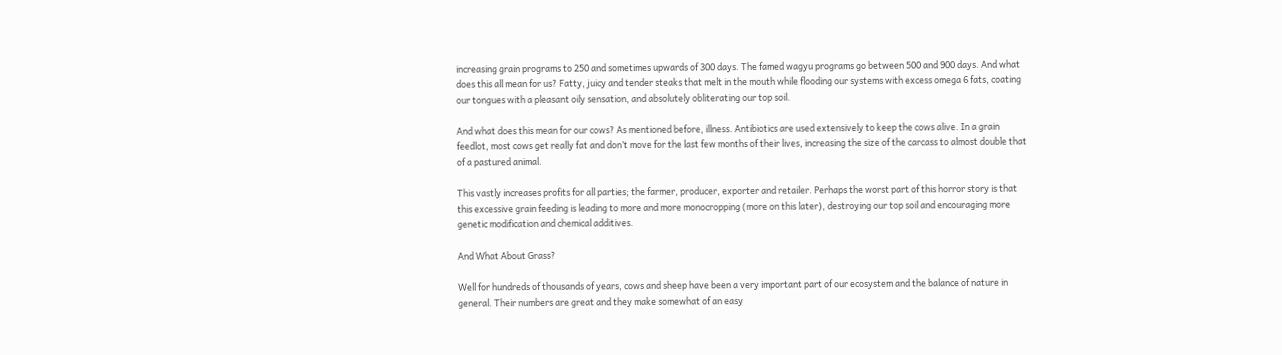increasing grain programs to 250 and sometimes upwards of 300 days. The famed wagyu programs go between 500 and 900 days. And what does this all mean for us? Fatty, juicy and tender steaks that melt in the mouth while flooding our systems with excess omega 6 fats, coating our tongues with a pleasant oily sensation, and absolutely obliterating our top soil.

And what does this mean for our cows? As mentioned before, illness. Antibiotics are used extensively to keep the cows alive. In a grain feedlot, most cows get really fat and don’t move for the last few months of their lives, increasing the size of the carcass to almost double that of a pastured animal.

This vastly increases profits for all parties; the farmer, producer, exporter and retailer. Perhaps the worst part of this horror story is that this excessive grain feeding is leading to more and more monocropping (more on this later), destroying our top soil and encouraging more genetic modification and chemical additives.

And What About Grass?

Well for hundreds of thousands of years, cows and sheep have been a very important part of our ecosystem and the balance of nature in general. Their numbers are great and they make somewhat of an easy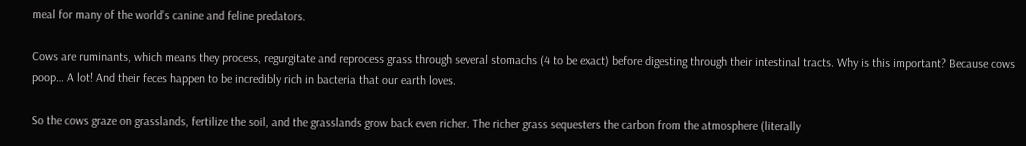meal for many of the world’s canine and feline predators.

Cows are ruminants, which means they process, regurgitate and reprocess grass through several stomachs (4 to be exact) before digesting through their intestinal tracts. Why is this important? Because cows poop… A lot! And their feces happen to be incredibly rich in bacteria that our earth loves.

So the cows graze on grasslands, fertilize the soil, and the grasslands grow back even richer. The richer grass sequesters the carbon from the atmosphere (literally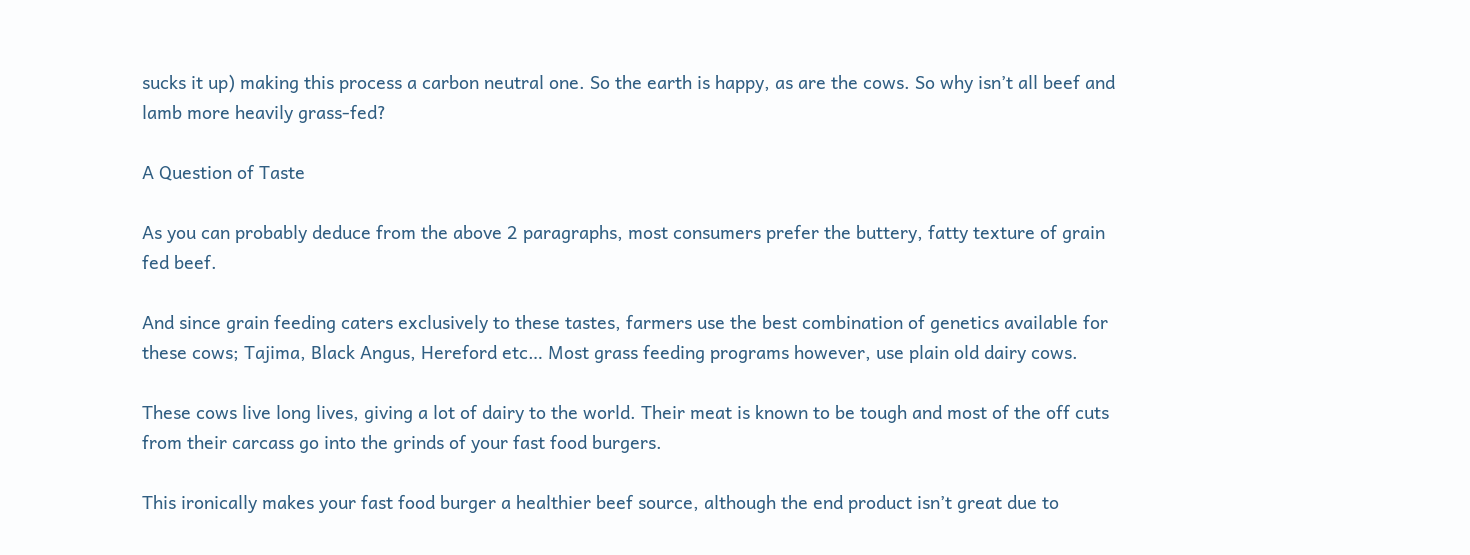sucks it up) making this process a carbon neutral one. So the earth is happy, as are the cows. So why isn’t all beef and lamb more heavily grass-fed?

A Question of Taste

As you can probably deduce from the above 2 paragraphs, most consumers prefer the buttery, fatty texture of grain fed beef.

And since grain feeding caters exclusively to these tastes, farmers use the best combination of genetics available for these cows; Tajima, Black Angus, Hereford etc… Most grass feeding programs however, use plain old dairy cows.

These cows live long lives, giving a lot of dairy to the world. Their meat is known to be tough and most of the off cuts from their carcass go into the grinds of your fast food burgers.

This ironically makes your fast food burger a healthier beef source, although the end product isn’t great due to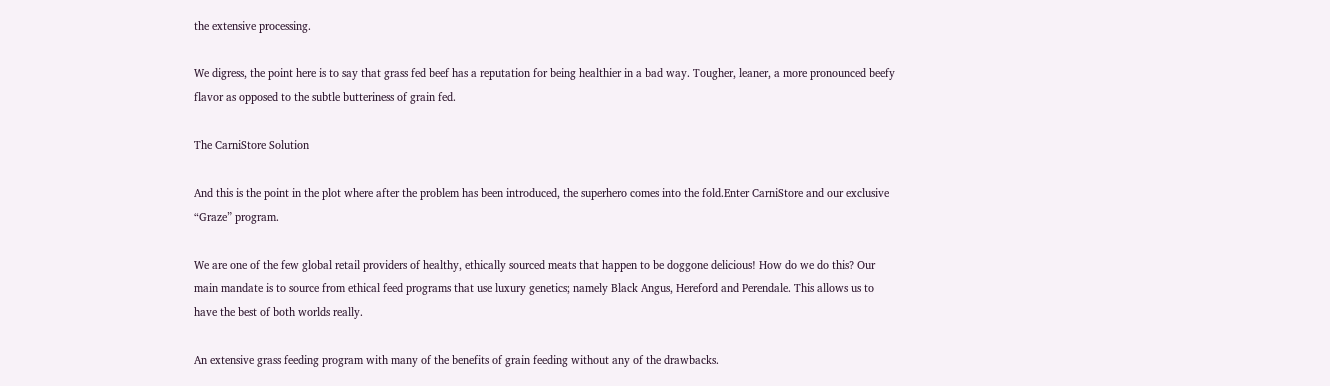the extensive processing.

We digress, the point here is to say that grass fed beef has a reputation for being healthier in a bad way. Tougher, leaner, a more pronounced beefy flavor as opposed to the subtle butteriness of grain fed.

The CarniStore Solution

And this is the point in the plot where after the problem has been introduced, the superhero comes into the fold.Enter CarniStore and our exclusive “Graze” program.

We are one of the few global retail providers of healthy, ethically sourced meats that happen to be doggone delicious! How do we do this? Our main mandate is to source from ethical feed programs that use luxury genetics; namely Black Angus, Hereford and Perendale. This allows us to have the best of both worlds really.

An extensive grass feeding program with many of the benefits of grain feeding without any of the drawbacks.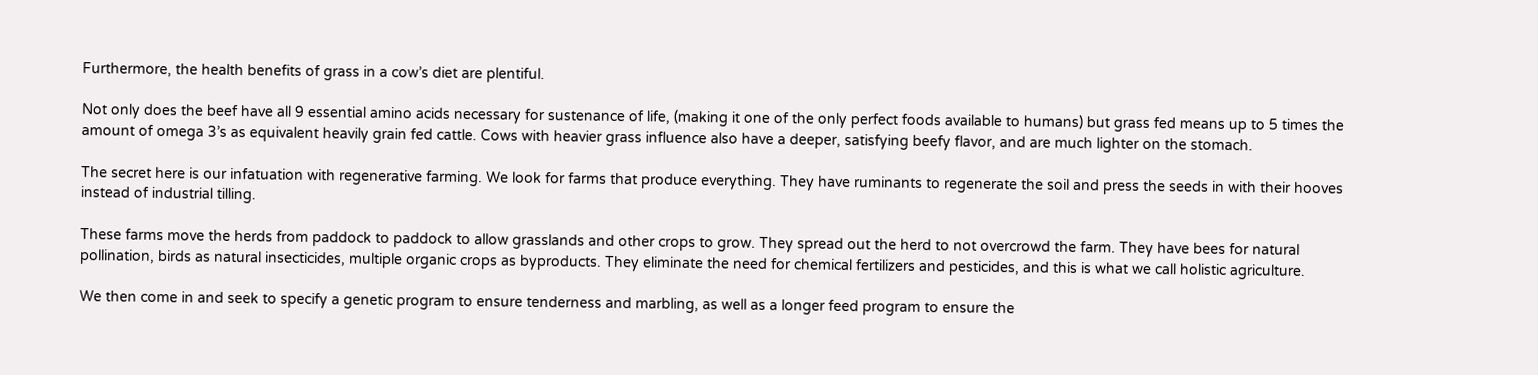Furthermore, the health benefits of grass in a cow’s diet are plentiful.

Not only does the beef have all 9 essential amino acids necessary for sustenance of life, (making it one of the only perfect foods available to humans) but grass fed means up to 5 times the amount of omega 3’s as equivalent heavily grain fed cattle. Cows with heavier grass influence also have a deeper, satisfying beefy flavor, and are much lighter on the stomach.

The secret here is our infatuation with regenerative farming. We look for farms that produce everything. They have ruminants to regenerate the soil and press the seeds in with their hooves instead of industrial tilling.

These farms move the herds from paddock to paddock to allow grasslands and other crops to grow. They spread out the herd to not overcrowd the farm. They have bees for natural pollination, birds as natural insecticides, multiple organic crops as byproducts. They eliminate the need for chemical fertilizers and pesticides, and this is what we call holistic agriculture.

We then come in and seek to specify a genetic program to ensure tenderness and marbling, as well as a longer feed program to ensure the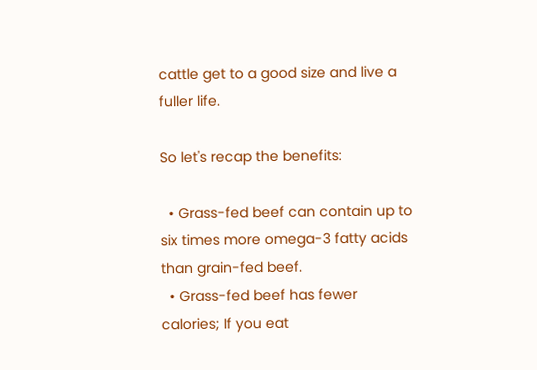cattle get to a good size and live a fuller life.

So let's recap the benefits:

  • Grass-fed beef can contain up to six times more omega-3 fatty acids than grain-fed beef.
  • Grass-fed beef has fewer calories; If you eat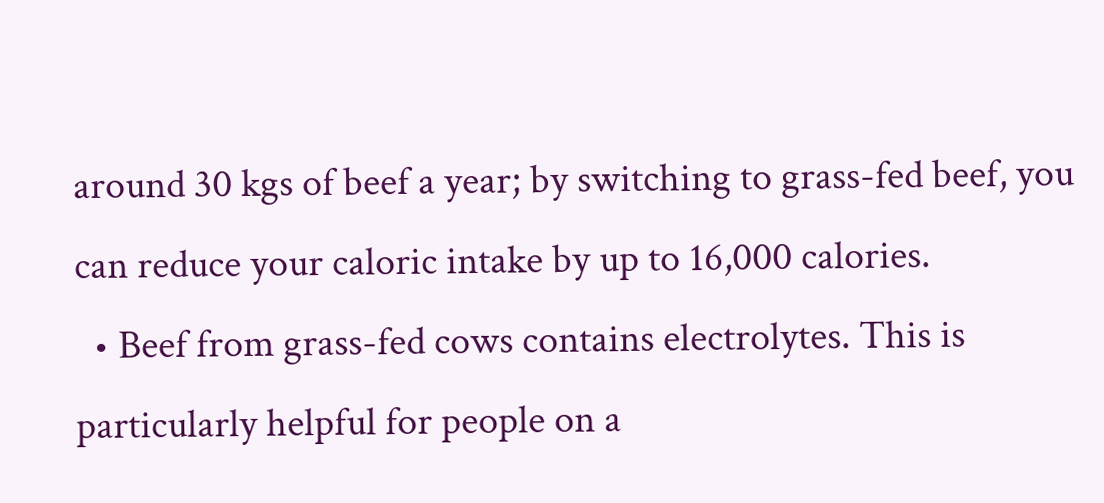around 30 kgs of beef a year; by switching to grass-fed beef, you can reduce your caloric intake by up to 16,000 calories.
  • Beef from grass-fed cows contains electrolytes. This is particularly helpful for people on a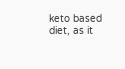keto based diet, as it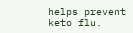helps prevent keto flu.